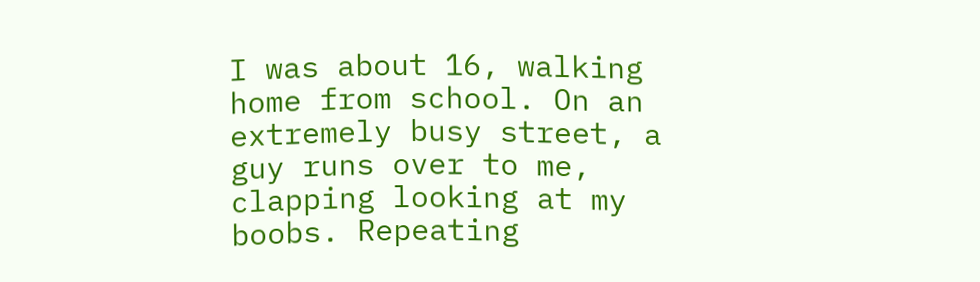I was about 16, walking home from school. On an extremely busy street, a guy runs over to me, clapping looking at my boobs. Repeating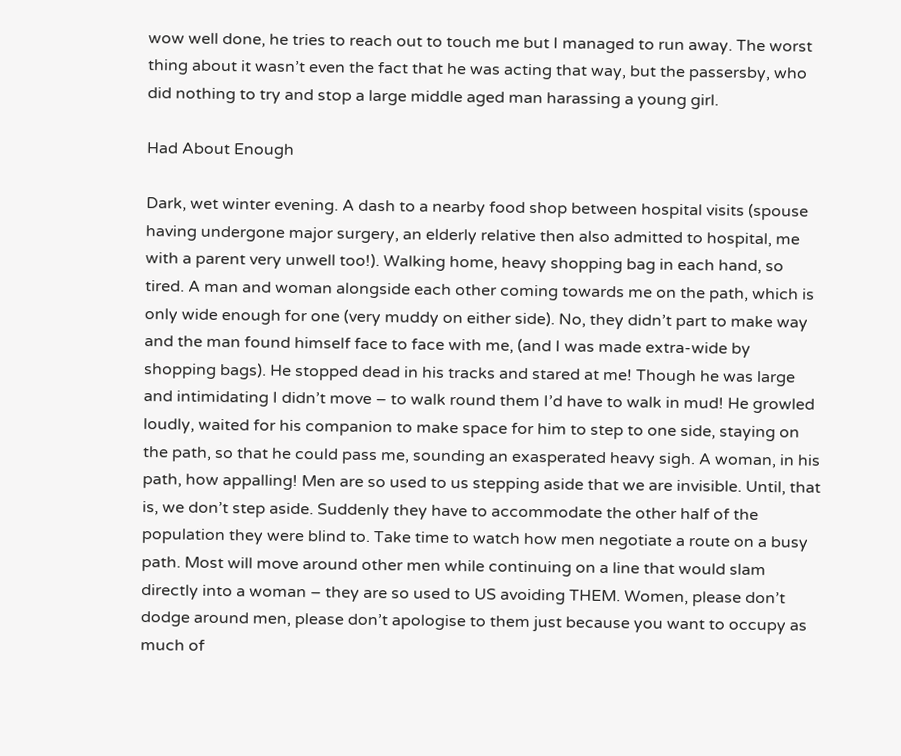wow well done, he tries to reach out to touch me but I managed to run away. The worst thing about it wasn’t even the fact that he was acting that way, but the passersby, who did nothing to try and stop a large middle aged man harassing a young girl.

Had About Enough

Dark, wet winter evening. A dash to a nearby food shop between hospital visits (spouse having undergone major surgery, an elderly relative then also admitted to hospital, me with a parent very unwell too!). Walking home, heavy shopping bag in each hand, so tired. A man and woman alongside each other coming towards me on the path, which is only wide enough for one (very muddy on either side). No, they didn’t part to make way and the man found himself face to face with me, (and I was made extra-wide by shopping bags). He stopped dead in his tracks and stared at me! Though he was large and intimidating I didn’t move – to walk round them I’d have to walk in mud! He growled loudly, waited for his companion to make space for him to step to one side, staying on the path, so that he could pass me, sounding an exasperated heavy sigh. A woman, in his path, how appalling! Men are so used to us stepping aside that we are invisible. Until, that is, we don’t step aside. Suddenly they have to accommodate the other half of the population they were blind to. Take time to watch how men negotiate a route on a busy path. Most will move around other men while continuing on a line that would slam directly into a woman – they are so used to US avoiding THEM. Women, please don’t dodge around men, please don’t apologise to them just because you want to occupy as much of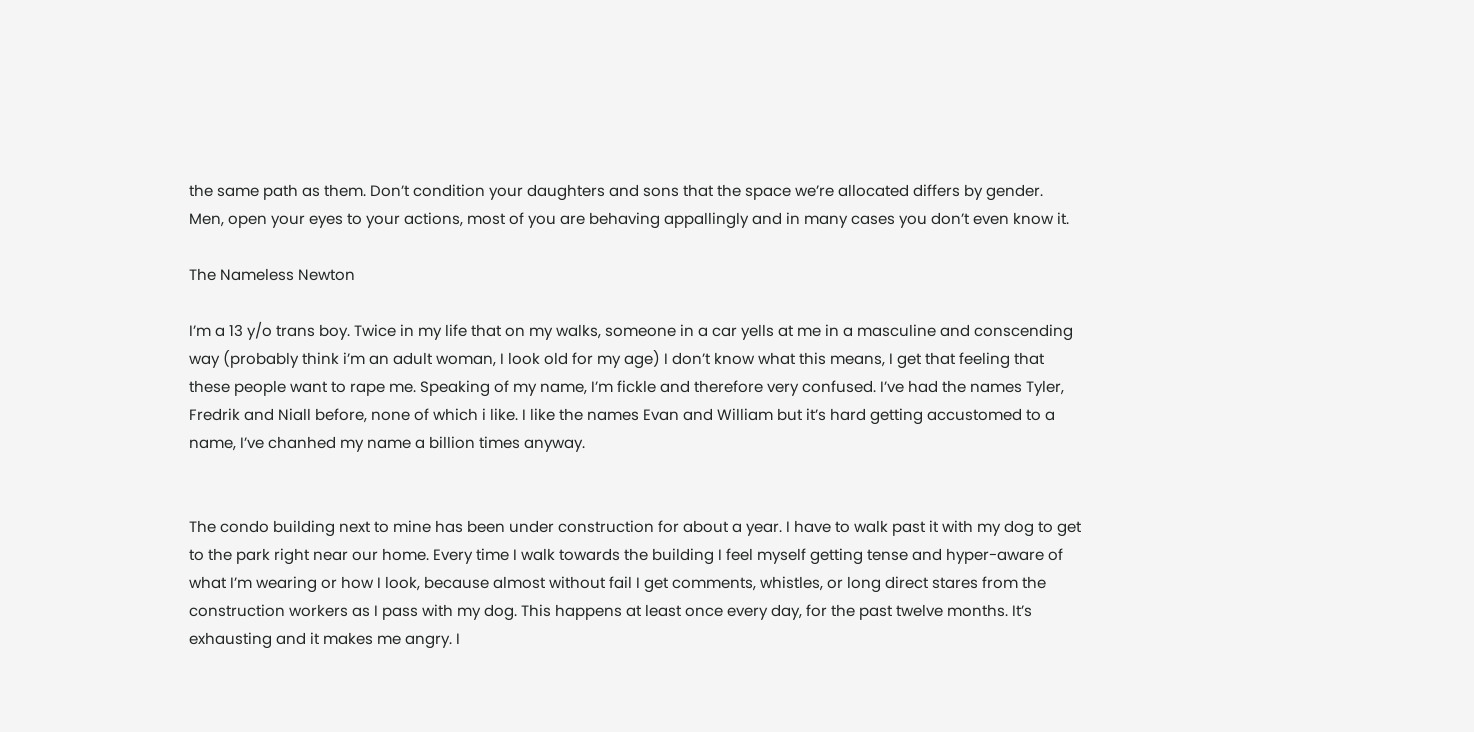the same path as them. Don’t condition your daughters and sons that the space we’re allocated differs by gender. Men, open your eyes to your actions, most of you are behaving appallingly and in many cases you don’t even know it.

The Nameless Newton

I’m a 13 y/o trans boy. Twice in my life that on my walks, someone in a car yells at me in a masculine and conscending way (probably think i’m an adult woman, I look old for my age) I don’t know what this means, I get that feeling that these people want to rape me. Speaking of my name, I’m fickle and therefore very confused. I’ve had the names Tyler, Fredrik and Niall before, none of which i like. I like the names Evan and William but it’s hard getting accustomed to a name, I’ve chanhed my name a billion times anyway.


The condo building next to mine has been under construction for about a year. I have to walk past it with my dog to get to the park right near our home. Every time I walk towards the building I feel myself getting tense and hyper-aware of what I’m wearing or how I look, because almost without fail I get comments, whistles, or long direct stares from the construction workers as I pass with my dog. This happens at least once every day, for the past twelve months. It’s exhausting and it makes me angry. I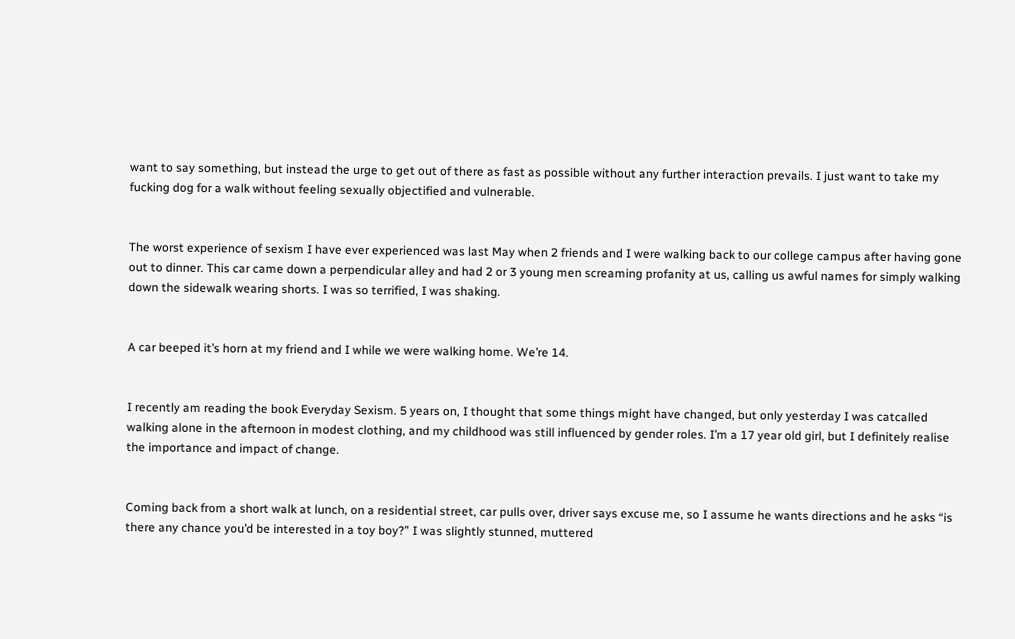want to say something, but instead the urge to get out of there as fast as possible without any further interaction prevails. I just want to take my fucking dog for a walk without feeling sexually objectified and vulnerable.


The worst experience of sexism I have ever experienced was last May when 2 friends and I were walking back to our college campus after having gone out to dinner. This car came down a perpendicular alley and had 2 or 3 young men screaming profanity at us, calling us awful names for simply walking down the sidewalk wearing shorts. I was so terrified, I was shaking.


A car beeped it’s horn at my friend and I while we were walking home. We’re 14.


I recently am reading the book Everyday Sexism. 5 years on, I thought that some things might have changed, but only yesterday I was catcalled walking alone in the afternoon in modest clothing, and my childhood was still influenced by gender roles. I’m a 17 year old girl, but I definitely realise the importance and impact of change.


Coming back from a short walk at lunch, on a residential street, car pulls over, driver says excuse me, so I assume he wants directions and he asks “is there any chance you’d be interested in a toy boy?” I was slightly stunned, muttered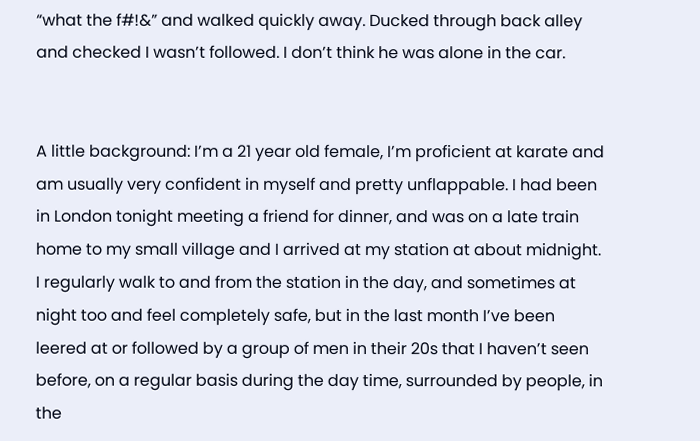“what the f#!&” and walked quickly away. Ducked through back alley and checked I wasn’t followed. I don’t think he was alone in the car.


A little background: I’m a 21 year old female, I’m proficient at karate and am usually very confident in myself and pretty unflappable. I had been in London tonight meeting a friend for dinner, and was on a late train home to my small village and I arrived at my station at about midnight. I regularly walk to and from the station in the day, and sometimes at night too and feel completely safe, but in the last month I’ve been leered at or followed by a group of men in their 20s that I haven’t seen before, on a regular basis during the day time, surrounded by people, in the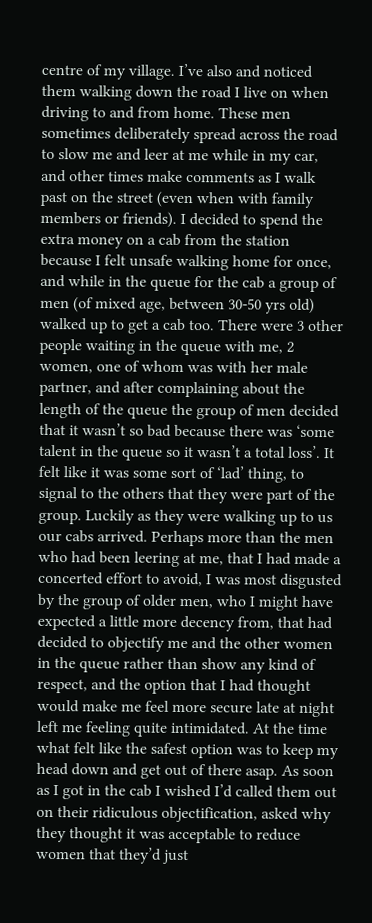centre of my village. I’ve also and noticed them walking down the road I live on when driving to and from home. These men sometimes deliberately spread across the road to slow me and leer at me while in my car, and other times make comments as I walk past on the street (even when with family members or friends). I decided to spend the extra money on a cab from the station because I felt unsafe walking home for once, and while in the queue for the cab a group of men (of mixed age, between 30-50 yrs old) walked up to get a cab too. There were 3 other people waiting in the queue with me, 2 women, one of whom was with her male partner, and after complaining about the length of the queue the group of men decided that it wasn’t so bad because there was ‘some talent in the queue so it wasn’t a total loss’. It felt like it was some sort of ‘lad’ thing, to signal to the others that they were part of the group. Luckily as they were walking up to us our cabs arrived. Perhaps more than the men who had been leering at me, that I had made a concerted effort to avoid, I was most disgusted by the group of older men, who I might have expected a little more decency from, that had decided to objectify me and the other women in the queue rather than show any kind of respect, and the option that I had thought would make me feel more secure late at night left me feeling quite intimidated. At the time what felt like the safest option was to keep my head down and get out of there asap. As soon as I got in the cab I wished I’d called them out on their ridiculous objectification, asked why they thought it was acceptable to reduce women that they’d just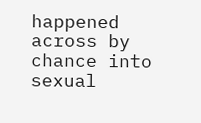happened across by chance into sexual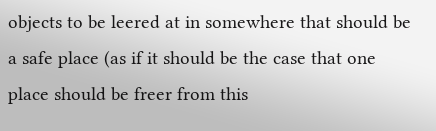objects to be leered at in somewhere that should be a safe place (as if it should be the case that one place should be freer from this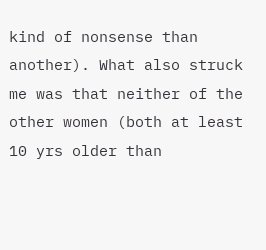kind of nonsense than another). What also struck me was that neither of the other women (both at least 10 yrs older than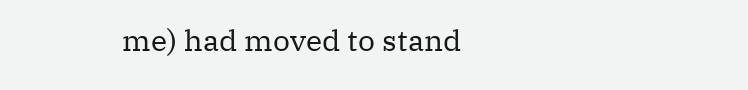me) had moved to stand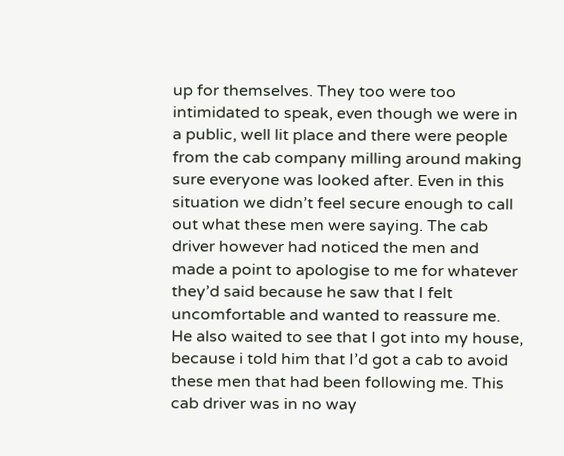up for themselves. They too were too intimidated to speak, even though we were in a public, well lit place and there were people from the cab company milling around making sure everyone was looked after. Even in this situation we didn’t feel secure enough to call out what these men were saying. The cab driver however had noticed the men and made a point to apologise to me for whatever they’d said because he saw that I felt uncomfortable and wanted to reassure me. He also waited to see that I got into my house, because i told him that I’d got a cab to avoid these men that had been following me. This cab driver was in no way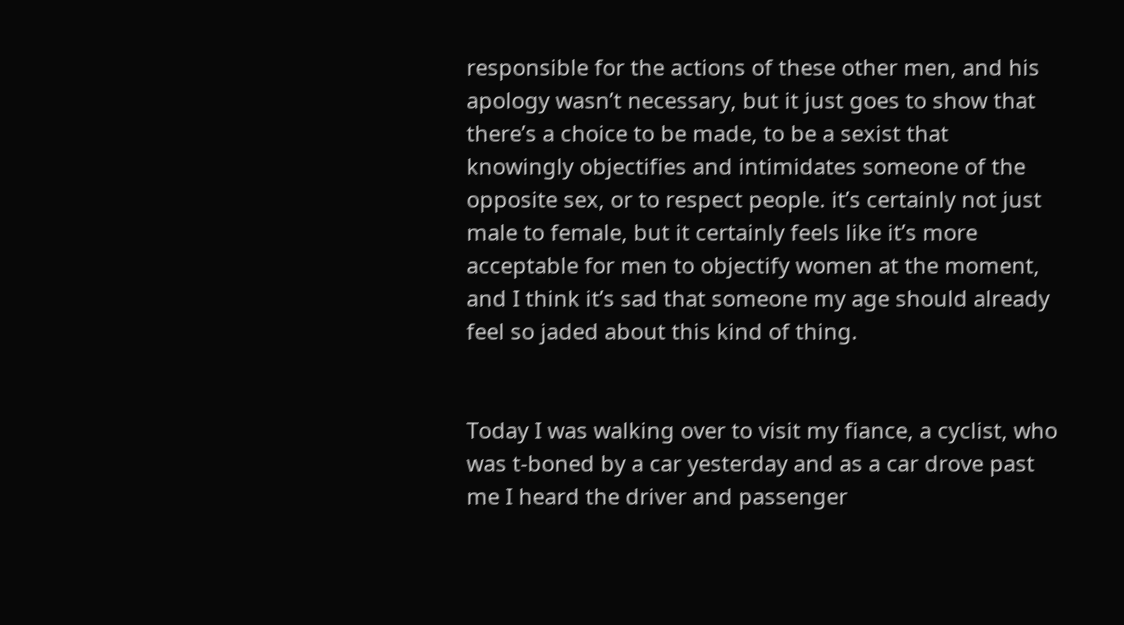responsible for the actions of these other men, and his apology wasn’t necessary, but it just goes to show that there’s a choice to be made, to be a sexist that knowingly objectifies and intimidates someone of the opposite sex, or to respect people. it’s certainly not just male to female, but it certainly feels like it’s more acceptable for men to objectify women at the moment, and I think it’s sad that someone my age should already feel so jaded about this kind of thing.


Today I was walking over to visit my fiance, a cyclist, who was t-boned by a car yesterday and as a car drove past me I heard the driver and passenger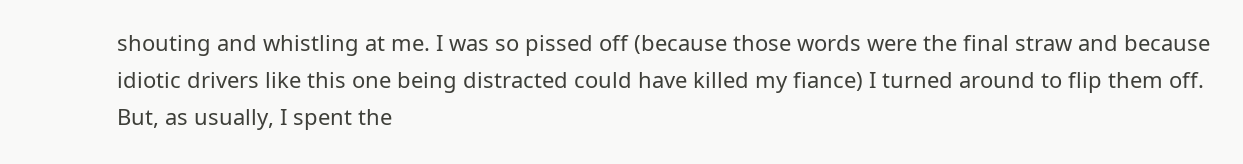shouting and whistling at me. I was so pissed off (because those words were the final straw and because idiotic drivers like this one being distracted could have killed my fiance) I turned around to flip them off. But, as usually, I spent the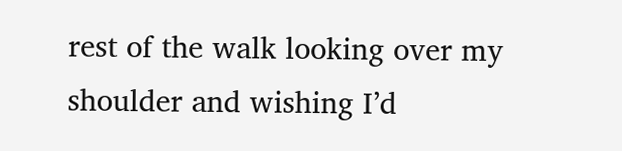rest of the walk looking over my shoulder and wishing I’d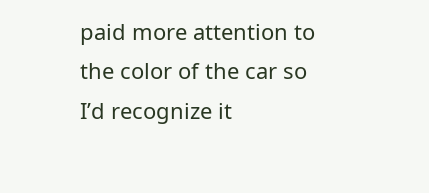paid more attention to the color of the car so I’d recognize it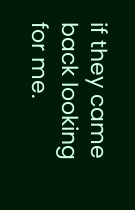if they came back looking for me.